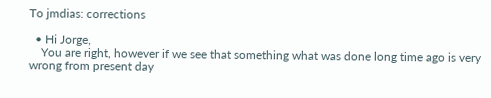To jmdias: corrections

  • Hi Jorge,
    You are right, however if we see that something what was done long time ago is very wrong from present day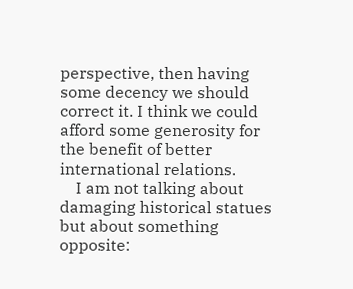perspective, then having some decency we should correct it. I think we could afford some generosity for the benefit of better international relations.
    I am not talking about damaging historical statues but about something opposite: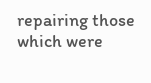repairing those which were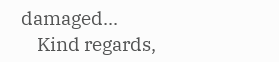damaged...
    Kind regards,